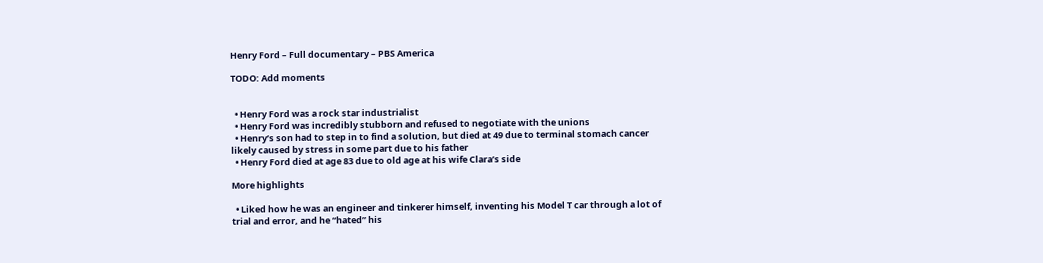Henry Ford – Full documentary – PBS America

TODO: Add moments


  • Henry Ford was a rock star industrialist
  • Henry Ford was incredibly stubborn and refused to negotiate with the unions
  • Henry’s son had to step in to find a solution, but died at 49 due to terminal stomach cancer likely caused by stress in some part due to his father
  • Henry Ford died at age 83 due to old age at his wife Clara’s side

More highlights

  • Liked how he was an engineer and tinkerer himself, inventing his Model T car through a lot of trial and error, and he “hated” his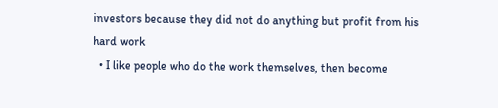investors because they did not do anything but profit from his hard work
  • I like people who do the work themselves, then become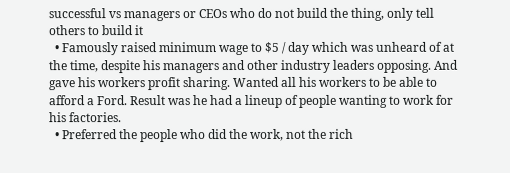successful vs managers or CEOs who do not build the thing, only tell others to build it
  • Famously raised minimum wage to $5 / day which was unheard of at the time, despite his managers and other industry leaders opposing. And gave his workers profit sharing. Wanted all his workers to be able to afford a Ford. Result was he had a lineup of people wanting to work for his factories.
  • Preferred the people who did the work, not the rich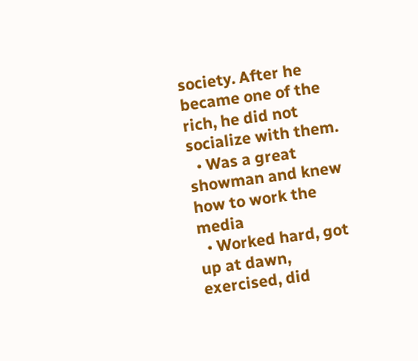society. After he became one of the rich, he did not socialize with them.
  • Was a great showman and knew how to work the media
  • Worked hard, got up at dawn, exercised, did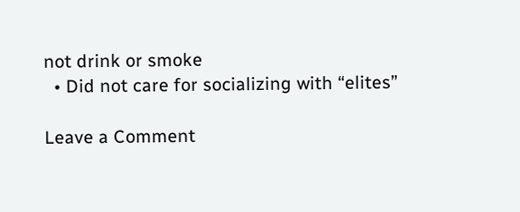not drink or smoke
  • Did not care for socializing with “elites”

Leave a Comment